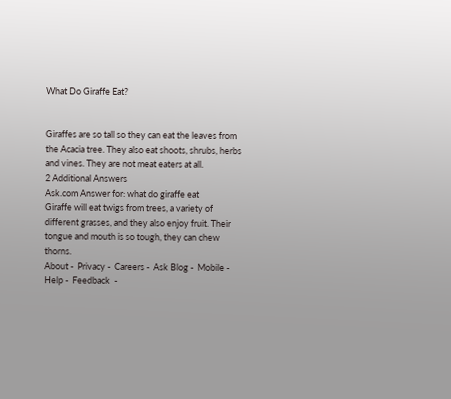What Do Giraffe Eat?


Giraffes are so tall so they can eat the leaves from the Acacia tree. They also eat shoots, shrubs, herbs and vines. They are not meat eaters at all.
2 Additional Answers
Ask.com Answer for: what do giraffe eat
Giraffe will eat twigs from trees, a variety of different grasses, and they also enjoy fruit. Their tongue and mouth is so tough, they can chew thorns.
About -  Privacy -  Careers -  Ask Blog -  Mobile -  Help -  Feedback  -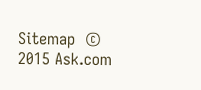Sitemap  © 2015 Ask.com